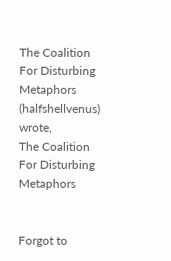The Coalition For Disturbing Metaphors (halfshellvenus) wrote,
The Coalition For Disturbing Metaphors


Forgot to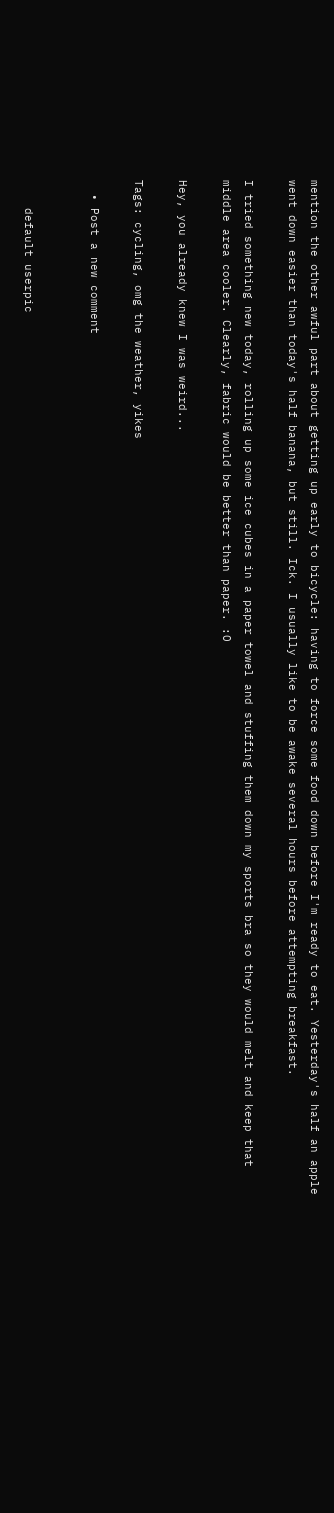mention the other awful part about getting up early to bicycle: having to force some food down before I'm ready to eat. Yesterday's half an apple went down easier than today's half banana, but still. Ick. I usually like to be awake several hours before attempting breakfast.

I tried something new today, rolling up some ice cubes in a paper towel and stuffing them down my sports bra so they would melt and keep that middle area cooler. Clearly, fabric would be better than paper. :O

Hey, you already knew I was weird...

Tags: cycling, omg the weather, yikes

  • Post a new comment


    default userpic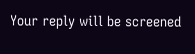Your reply will be screened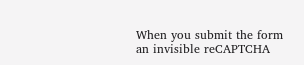When you submit the form an invisible reCAPTCHA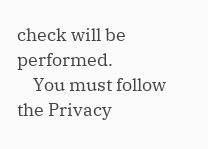check will be performed.
    You must follow the Privacy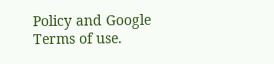Policy and Google Terms of use.